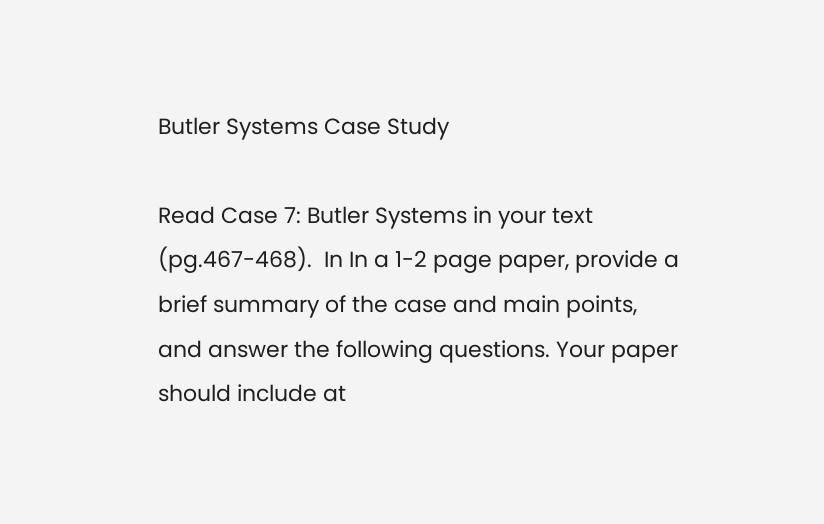Butler Systems Case Study

Read Case 7: Butler Systems in your text (pg.467-468).  In In a 1-2 page paper, provide a brief summary of the case and main points, and answer the following questions. Your paper should include at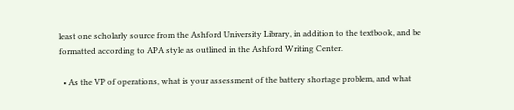least one scholarly source from the Ashford University Library, in addition to the textbook, and be formatted according to APA style as outlined in the Ashford Writing Center.

  • As the VP of operations, what is your assessment of the battery shortage problem, and what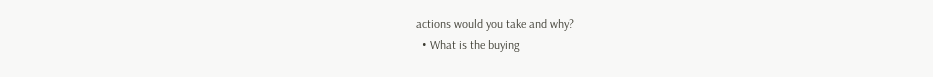actions would you take and why?
  • What is the buying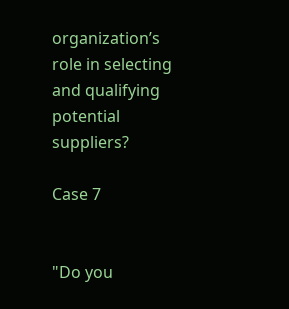organization’s role in selecting and qualifying potential suppliers?

Case 7


"Do you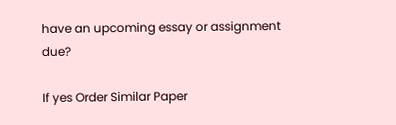have an upcoming essay or assignment due?

If yes Order Similar Paper